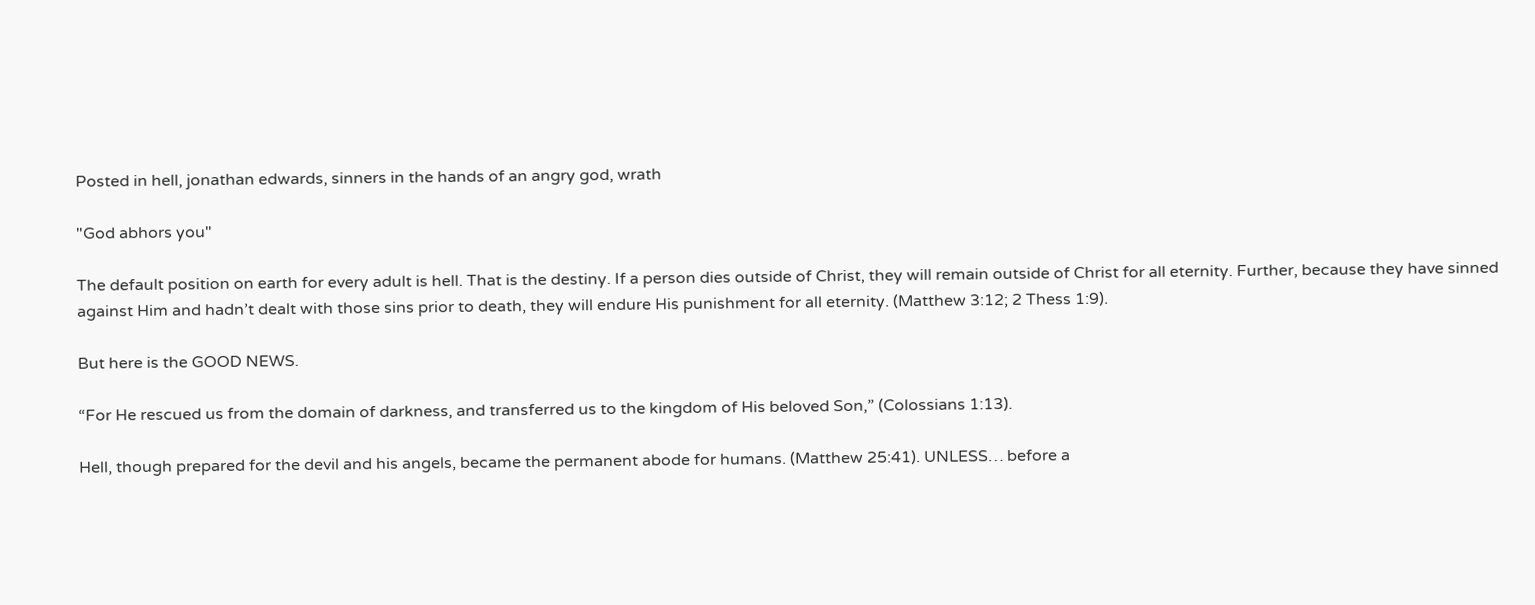Posted in hell, jonathan edwards, sinners in the hands of an angry god, wrath

"God abhors you"

The default position on earth for every adult is hell. That is the destiny. If a person dies outside of Christ, they will remain outside of Christ for all eternity. Further, because they have sinned against Him and hadn’t dealt with those sins prior to death, they will endure His punishment for all eternity. (Matthew 3:12; 2 Thess 1:9).

But here is the GOOD NEWS.

“For He rescued us from the domain of darkness, and transferred us to the kingdom of His beloved Son,” (Colossians 1:13).

Hell, though prepared for the devil and his angels, became the permanent abode for humans. (Matthew 25:41). UNLESS… before a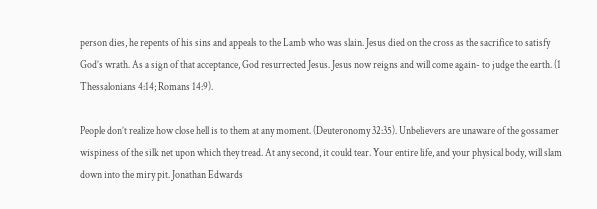person dies, he repents of his sins and appeals to the Lamb who was slain. Jesus died on the cross as the sacrifice to satisfy God’s wrath. As a sign of that acceptance, God resurrected Jesus. Jesus now reigns and will come again- to judge the earth. (1 Thessalonians 4:14; Romans 14:9).

People don’t realize how close hell is to them at any moment. (Deuteronomy 32:35). Unbelievers are unaware of the gossamer wispiness of the silk net upon which they tread. At any second, it could tear. Your entire life, and your physical body, will slam down into the miry pit. Jonathan Edwards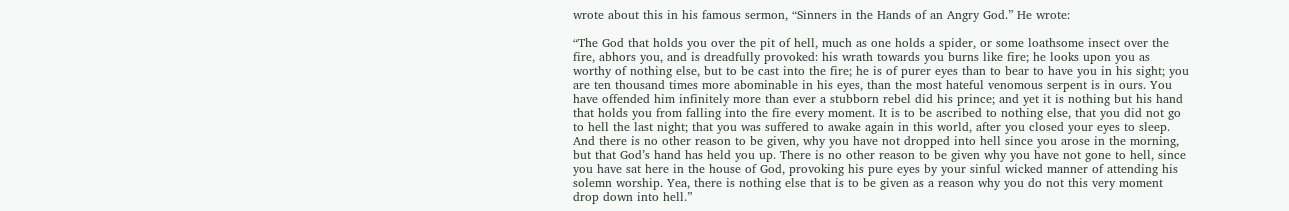wrote about this in his famous sermon, “Sinners in the Hands of an Angry God.” He wrote:

“The God that holds you over the pit of hell, much as one holds a spider, or some loathsome insect over the fire, abhors you, and is dreadfully provoked: his wrath towards you burns like fire; he looks upon you as worthy of nothing else, but to be cast into the fire; he is of purer eyes than to bear to have you in his sight; you are ten thousand times more abominable in his eyes, than the most hateful venomous serpent is in ours. You have offended him infinitely more than ever a stubborn rebel did his prince; and yet it is nothing but his hand that holds you from falling into the fire every moment. It is to be ascribed to nothing else, that you did not go to hell the last night; that you was suffered to awake again in this world, after you closed your eyes to sleep. And there is no other reason to be given, why you have not dropped into hell since you arose in the morning, but that God’s hand has held you up. There is no other reason to be given why you have not gone to hell, since you have sat here in the house of God, provoking his pure eyes by your sinful wicked manner of attending his solemn worship. Yea, there is nothing else that is to be given as a reason why you do not this very moment drop down into hell.”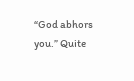“God abhors you.” Quite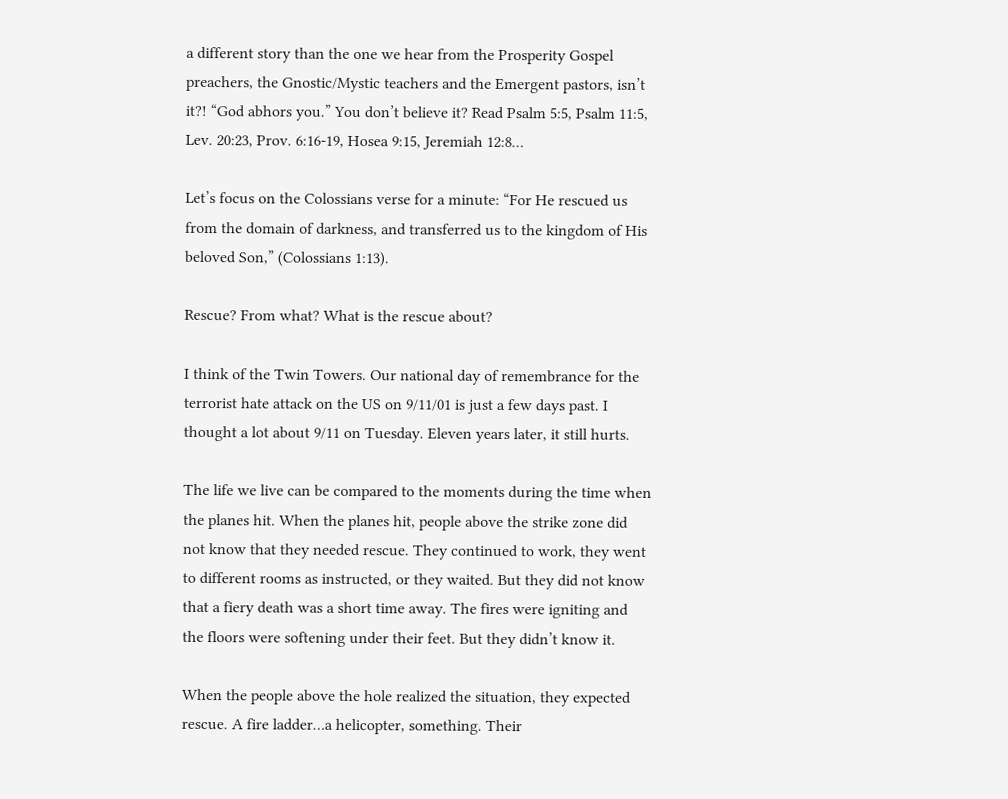a different story than the one we hear from the Prosperity Gospel preachers, the Gnostic/Mystic teachers and the Emergent pastors, isn’t it?! “God abhors you.” You don’t believe it? Read Psalm 5:5, Psalm 11:5, Lev. 20:23, Prov. 6:16-19, Hosea 9:15, Jeremiah 12:8…

Let’s focus on the Colossians verse for a minute: “For He rescued us from the domain of darkness, and transferred us to the kingdom of His beloved Son,” (Colossians 1:13).

Rescue? From what? What is the rescue about?

I think of the Twin Towers. Our national day of remembrance for the terrorist hate attack on the US on 9/11/01 is just a few days past. I thought a lot about 9/11 on Tuesday. Eleven years later, it still hurts.

The life we live can be compared to the moments during the time when the planes hit. When the planes hit, people above the strike zone did not know that they needed rescue. They continued to work, they went to different rooms as instructed, or they waited. But they did not know that a fiery death was a short time away. The fires were igniting and the floors were softening under their feet. But they didn’t know it.

When the people above the hole realized the situation, they expected rescue. A fire ladder…a helicopter, something. Their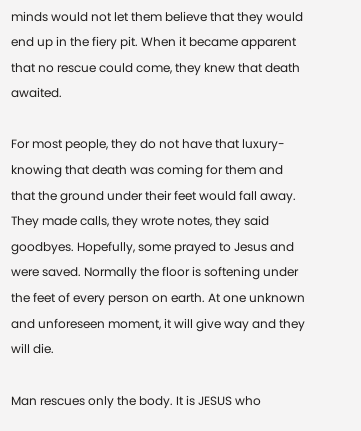minds would not let them believe that they would end up in the fiery pit. When it became apparent that no rescue could come, they knew that death awaited.

For most people, they do not have that luxury- knowing that death was coming for them and that the ground under their feet would fall away. They made calls, they wrote notes, they said goodbyes. Hopefully, some prayed to Jesus and were saved. Normally the floor is softening under the feet of every person on earth. At one unknown and unforeseen moment, it will give way and they will die.

Man rescues only the body. It is JESUS who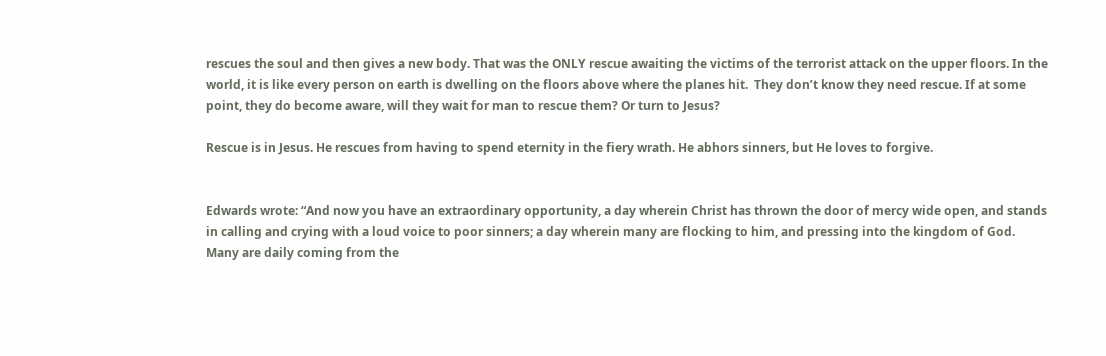rescues the soul and then gives a new body. That was the ONLY rescue awaiting the victims of the terrorist attack on the upper floors. In the world, it is like every person on earth is dwelling on the floors above where the planes hit.  They don’t know they need rescue. If at some point, they do become aware, will they wait for man to rescue them? Or turn to Jesus?

Rescue is in Jesus. He rescues from having to spend eternity in the fiery wrath. He abhors sinners, but He loves to forgive.


Edwards wrote: “And now you have an extraordinary opportunity, a day wherein Christ has thrown the door of mercy wide open, and stands in calling and crying with a loud voice to poor sinners; a day wherein many are flocking to him, and pressing into the kingdom of God. Many are daily coming from the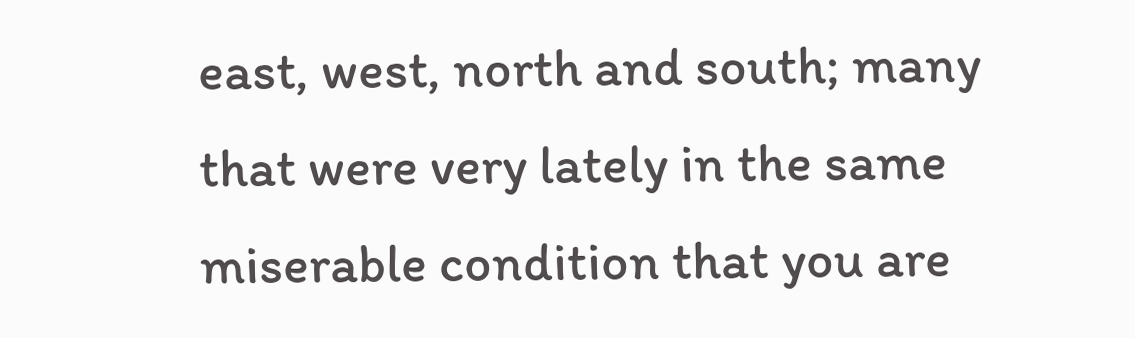east, west, north and south; many that were very lately in the same miserable condition that you are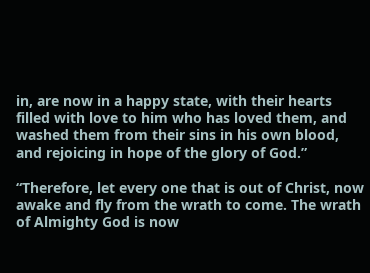in, are now in a happy state, with their hearts filled with love to him who has loved them, and washed them from their sins in his own blood, and rejoicing in hope of the glory of God.”

“Therefore, let every one that is out of Christ, now awake and fly from the wrath to come. The wrath of Almighty God is now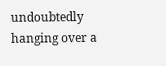undoubtedly hanging over a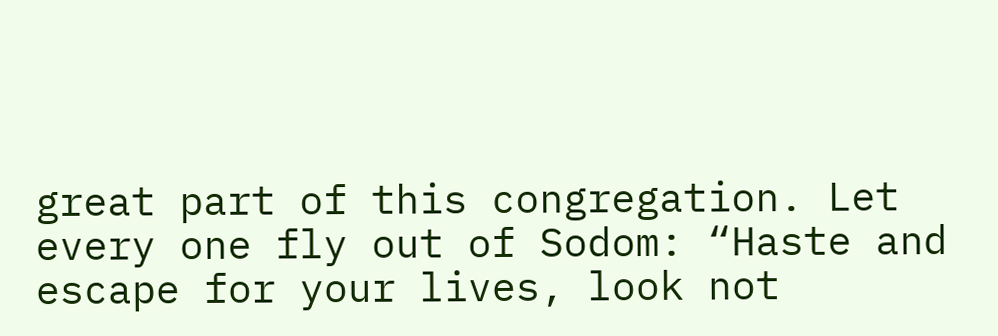great part of this congregation. Let every one fly out of Sodom: “Haste and escape for your lives, look not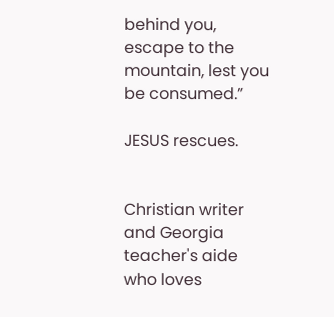behind you, escape to the mountain, lest you be consumed.”

JESUS rescues.


Christian writer and Georgia teacher's aide who loves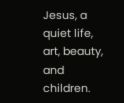Jesus, a quiet life, art, beauty, and children.